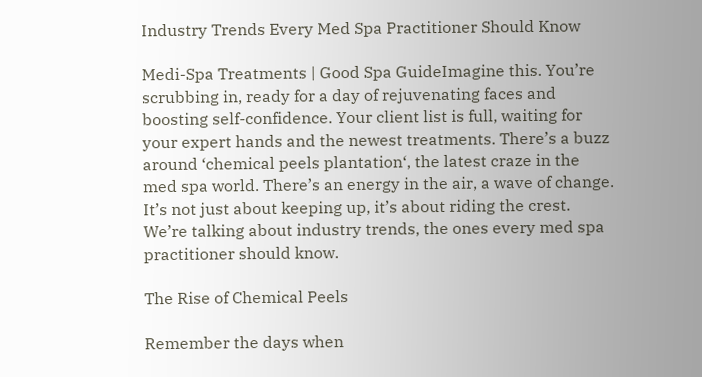Industry Trends Every Med Spa Practitioner Should Know

Medi-Spa Treatments | Good Spa GuideImagine this. You’re scrubbing in, ready for a day of rejuvenating faces and boosting self-confidence. Your client list is full, waiting for your expert hands and the newest treatments. There’s a buzz around ‘chemical peels plantation‘, the latest craze in the med spa world. There’s an energy in the air, a wave of change. It’s not just about keeping up, it’s about riding the crest. We’re talking about industry trends, the ones every med spa practitioner should know.

The Rise of Chemical Peels

Remember the days when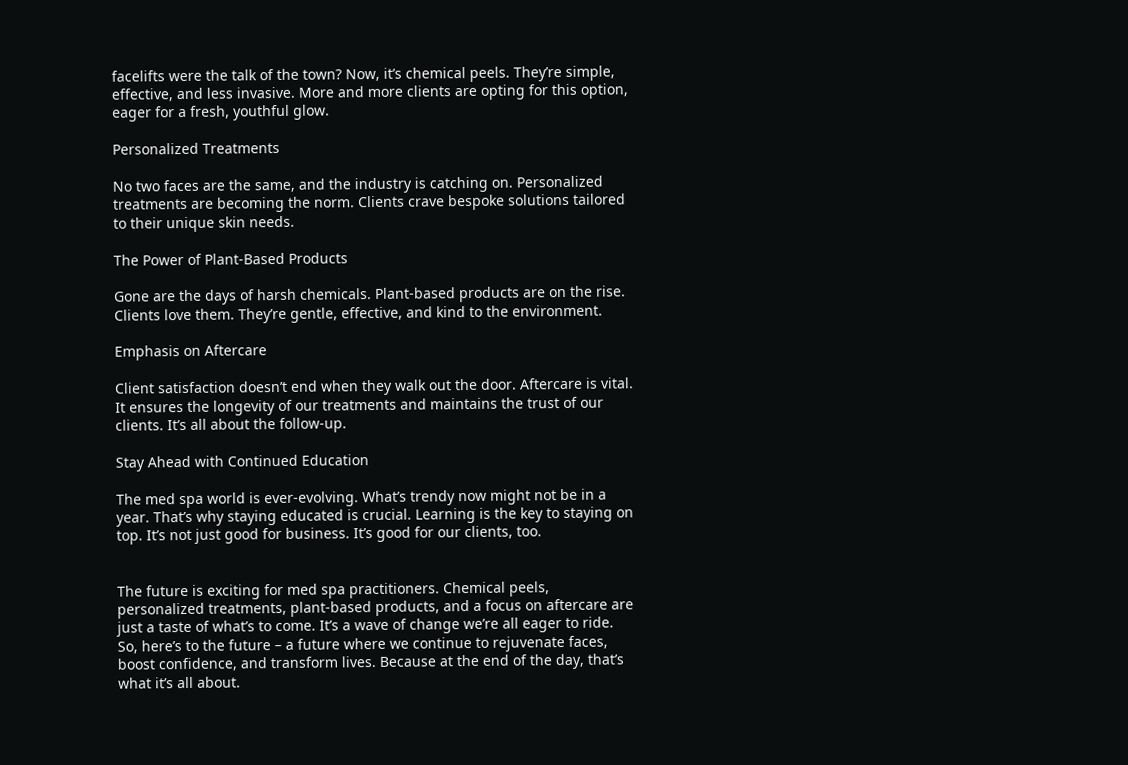facelifts were the talk of the town? Now, it’s chemical peels. They’re simple, effective, and less invasive. More and more clients are opting for this option, eager for a fresh, youthful glow.

Personalized Treatments

No two faces are the same, and the industry is catching on. Personalized treatments are becoming the norm. Clients crave bespoke solutions tailored to their unique skin needs.

The Power of Plant-Based Products

Gone are the days of harsh chemicals. Plant-based products are on the rise. Clients love them. They’re gentle, effective, and kind to the environment.

Emphasis on Aftercare

Client satisfaction doesn’t end when they walk out the door. Aftercare is vital. It ensures the longevity of our treatments and maintains the trust of our clients. It’s all about the follow-up.

Stay Ahead with Continued Education

The med spa world is ever-evolving. What’s trendy now might not be in a year. That’s why staying educated is crucial. Learning is the key to staying on top. It’s not just good for business. It’s good for our clients, too.


The future is exciting for med spa practitioners. Chemical peels, personalized treatments, plant-based products, and a focus on aftercare are just a taste of what’s to come. It’s a wave of change we’re all eager to ride. So, here’s to the future – a future where we continue to rejuvenate faces, boost confidence, and transform lives. Because at the end of the day, that’s what it’s all about.